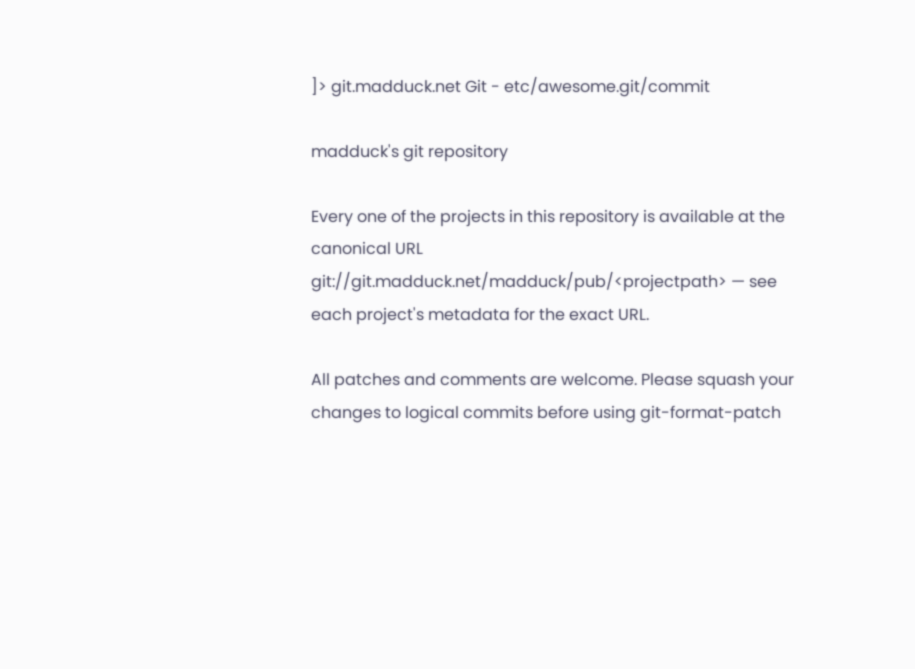]> git.madduck.net Git - etc/awesome.git/commit

madduck's git repository

Every one of the projects in this repository is available at the canonical URL git://git.madduck.net/madduck/pub/<projectpath> — see each project's metadata for the exact URL.

All patches and comments are welcome. Please squash your changes to logical commits before using git-format-patch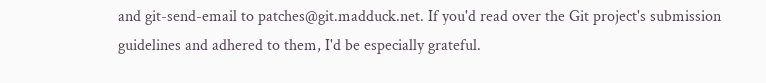and git-send-email to patches@git.madduck.net. If you'd read over the Git project's submission guidelines and adhered to them, I'd be especially grateful.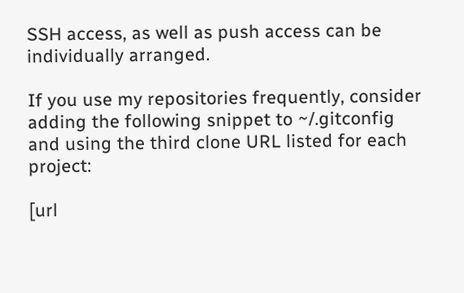SSH access, as well as push access can be individually arranged.

If you use my repositories frequently, consider adding the following snippet to ~/.gitconfig and using the third clone URL listed for each project:

[url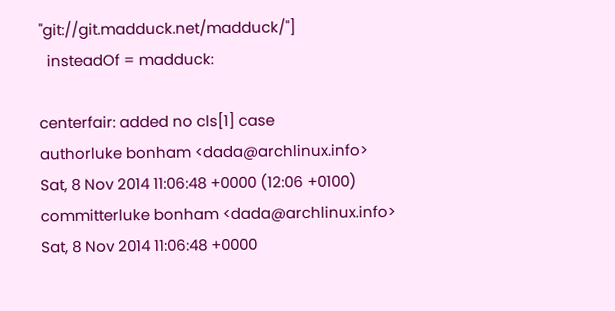"git://git.madduck.net/madduck/"]
  insteadOf = madduck:

centerfair: added no cls[1] case
authorluke bonham <dada@archlinux.info>
Sat, 8 Nov 2014 11:06:48 +0000 (12:06 +0100)
committerluke bonham <dada@archlinux.info>
Sat, 8 Nov 2014 11:06:48 +0000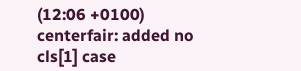(12:06 +0100)
centerfair: added no cls[1] case